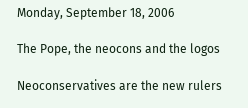Monday, September 18, 2006

The Pope, the neocons and the logos

Neoconservatives are the new rulers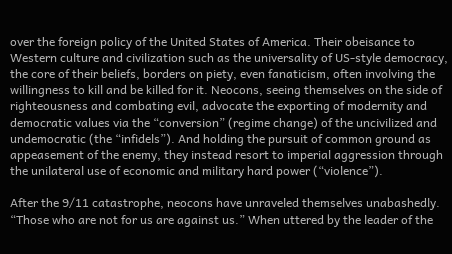over the foreign policy of the United States of America. Their obeisance to Western culture and civilization such as the universality of US-style democracy, the core of their beliefs, borders on piety, even fanaticism, often involving the willingness to kill and be killed for it. Neocons, seeing themselves on the side of righteousness and combating evil, advocate the exporting of modernity and democratic values via the “conversion” (regime change) of the uncivilized and undemocratic (the “infidels”). And holding the pursuit of common ground as appeasement of the enemy, they instead resort to imperial aggression through the unilateral use of economic and military hard power (“violence”).

After the 9/11 catastrophe, neocons have unraveled themselves unabashedly. “Those who are not for us are against us.” When uttered by the leader of the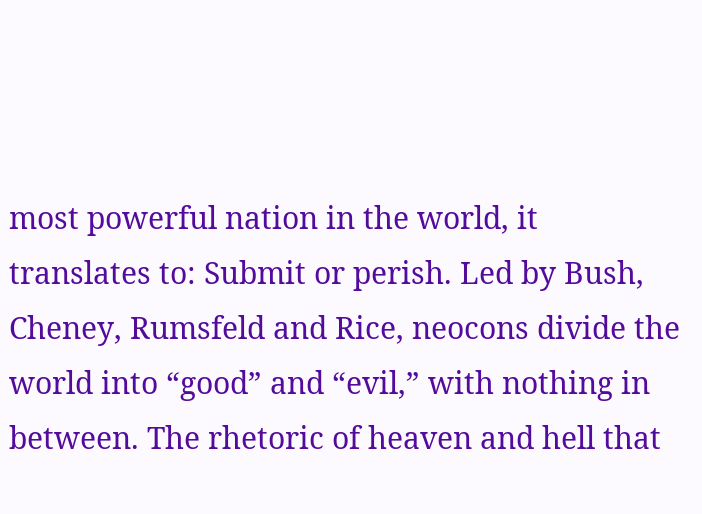most powerful nation in the world, it translates to: Submit or perish. Led by Bush, Cheney, Rumsfeld and Rice, neocons divide the world into “good” and “evil,” with nothing in between. The rhetoric of heaven and hell that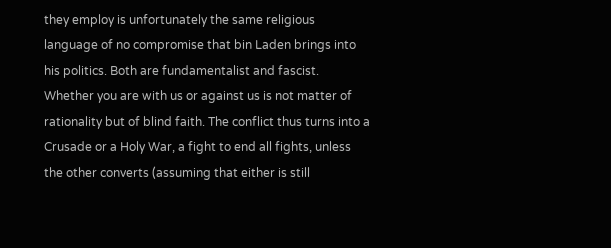they employ is unfortunately the same religious language of no compromise that bin Laden brings into his politics. Both are fundamentalist and fascist. Whether you are with us or against us is not matter of rationality but of blind faith. The conflict thus turns into a Crusade or a Holy War, a fight to end all fights, unless the other converts (assuming that either is still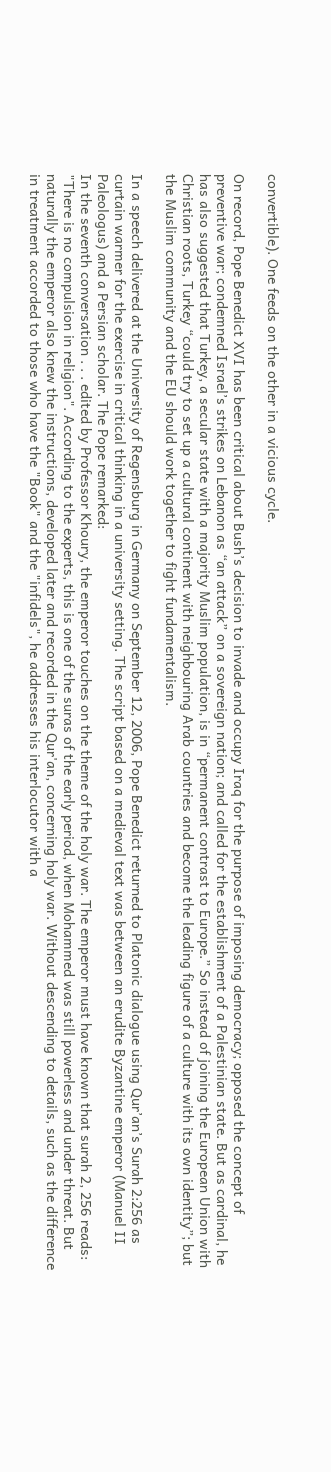convertible). One feeds on the other in a vicious cycle.

On record, Pope Benedict XVI has been critical about Bush’s decision to invade and occupy Iraq for the purpose of imposing democracy; opposed the concept of preventive war; condemned Israel’s strikes on Lebanon as “an attack” on a sovereign nation; and called for the establishment of a Palestinian state. But as cardinal, he has also suggested that Turkey, a secular state with a majority Muslim population, is in “permanent contrast to Europe.” So instead of joining the European Union with Christian roots, Turkey “could try to set up a cultural continent with neighbouring Arab countries and become the leading figure of a culture with its own identity”; but the Muslim community and the EU should work together to fight fundamentalism.

In a speech delivered at the University of Regensburg in Germany on September 12, 2006, Pope Benedict returned to Platonic dialogue using Qur’an’s Surah 2:256 as curtain warmer for the exercise in critical thinking in a university setting. The script based on a medieval text was between an erudite Byzantine emperor (Manuel II Paleologus) and a Persian scholar. The Pope remarked:
In the seventh conversation . . . edited by Professor Khoury, the emperor touches on the theme of the holy war. The emperor must have known that surah 2, 256 reads: "There is no compulsion in religion". According to the experts, this is one of the suras of the early period, when Mohammed was still powerless and under threat. But naturally the emperor also knew the instructions, developed later and recorded in the Qur'an, concerning holy war. Without descending to details, such as the difference in treatment accorded to those who have the "Book" and the "infidels", he addresses his interlocutor with a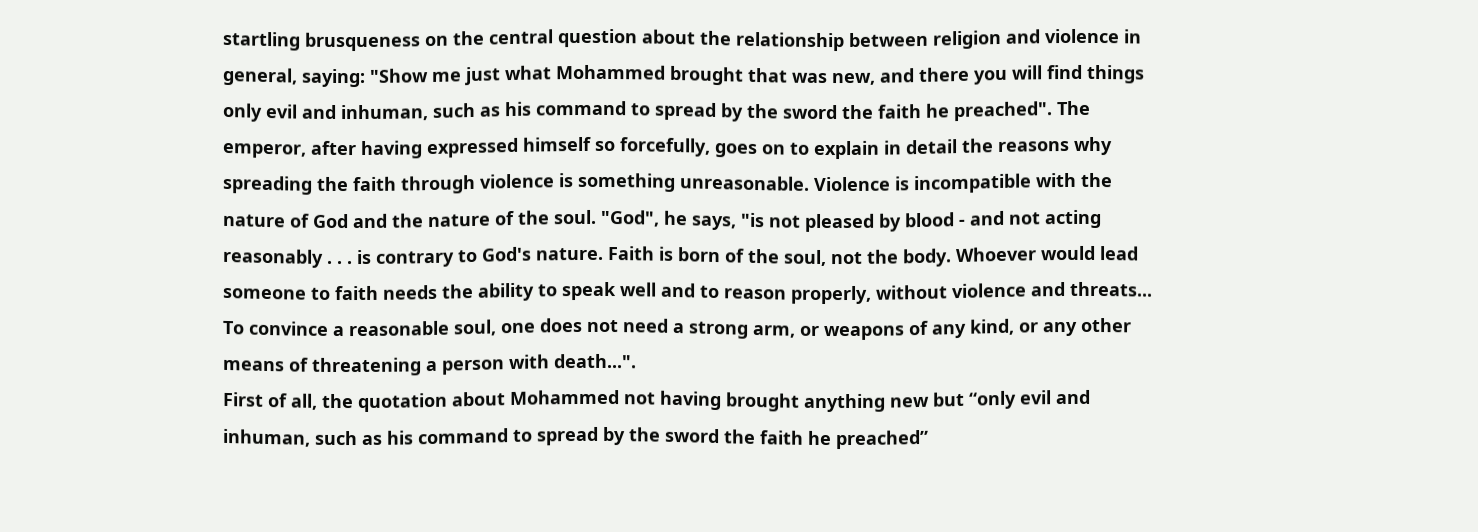startling brusqueness on the central question about the relationship between religion and violence in general, saying: "Show me just what Mohammed brought that was new, and there you will find things only evil and inhuman, such as his command to spread by the sword the faith he preached". The emperor, after having expressed himself so forcefully, goes on to explain in detail the reasons why spreading the faith through violence is something unreasonable. Violence is incompatible with the nature of God and the nature of the soul. "God", he says, "is not pleased by blood - and not acting reasonably . . . is contrary to God's nature. Faith is born of the soul, not the body. Whoever would lead someone to faith needs the ability to speak well and to reason properly, without violence and threats... To convince a reasonable soul, one does not need a strong arm, or weapons of any kind, or any other means of threatening a person with death...".
First of all, the quotation about Mohammed not having brought anything new but “only evil and inhuman, such as his command to spread by the sword the faith he preached”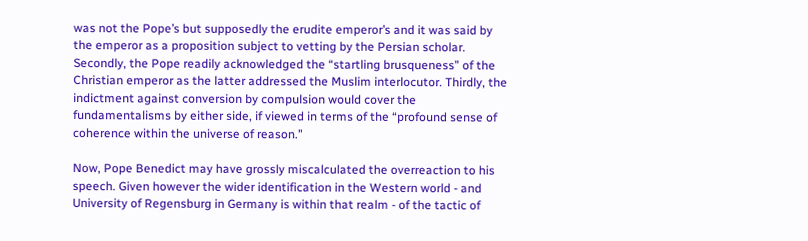was not the Pope’s but supposedly the erudite emperor’s and it was said by the emperor as a proposition subject to vetting by the Persian scholar. Secondly, the Pope readily acknowledged the “startling brusqueness” of the Christian emperor as the latter addressed the Muslim interlocutor. Thirdly, the indictment against conversion by compulsion would cover the fundamentalisms by either side, if viewed in terms of the “profound sense of coherence within the universe of reason.”

Now, Pope Benedict may have grossly miscalculated the overreaction to his speech. Given however the wider identification in the Western world - and University of Regensburg in Germany is within that realm - of the tactic of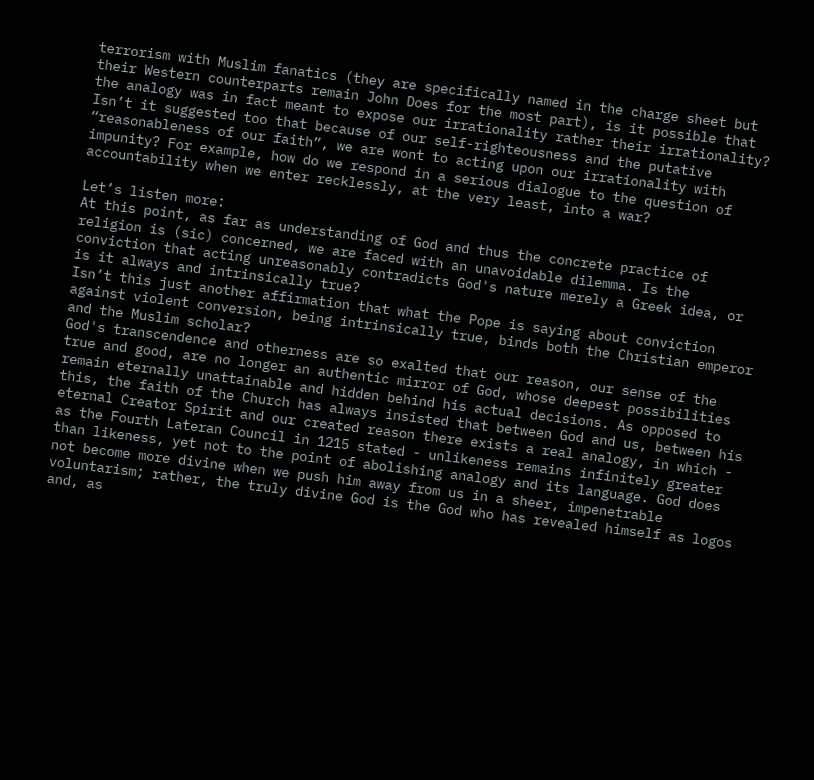terrorism with Muslim fanatics (they are specifically named in the charge sheet but their Western counterparts remain John Does for the most part), is it possible that the analogy was in fact meant to expose our irrationality rather their irrationality? Isn’t it suggested too that because of our self-righteousness and the putative “reasonableness of our faith”, we are wont to acting upon our irrationality with impunity? For example, how do we respond in a serious dialogue to the question of accountability when we enter recklessly, at the very least, into a war?

Let’s listen more:
At this point, as far as understanding of God and thus the concrete practice of religion is (sic) concerned, we are faced with an unavoidable dilemma. Is the conviction that acting unreasonably contradicts God's nature merely a Greek idea, or is it always and intrinsically true?
Isn’t this just another affirmation that what the Pope is saying about conviction against violent conversion, being intrinsically true, binds both the Christian emperor and the Muslim scholar?
God's transcendence and otherness are so exalted that our reason, our sense of the true and good, are no longer an authentic mirror of God, whose deepest possibilities remain eternally unattainable and hidden behind his actual decisions. As opposed to this, the faith of the Church has always insisted that between God and us, between his eternal Creator Spirit and our created reason there exists a real analogy, in which - as the Fourth Lateran Council in 1215 stated - unlikeness remains infinitely greater than likeness, yet not to the point of abolishing analogy and its language. God does not become more divine when we push him away from us in a sheer, impenetrable voluntarism; rather, the truly divine God is the God who has revealed himself as logos and, as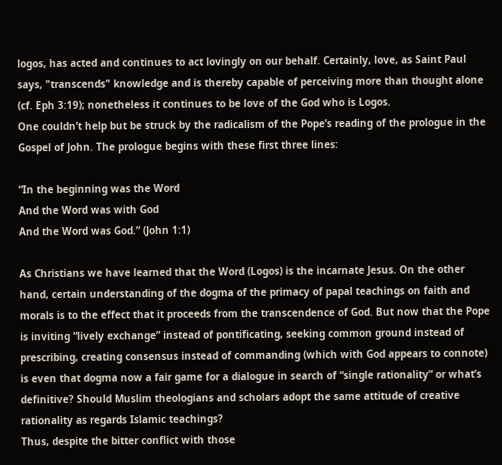logos, has acted and continues to act lovingly on our behalf. Certainly, love, as Saint Paul says, "transcends" knowledge and is thereby capable of perceiving more than thought alone (cf. Eph 3:19); nonetheless it continues to be love of the God who is Logos.
One couldn’t help but be struck by the radicalism of the Pope’s reading of the prologue in the Gospel of John. The prologue begins with these first three lines:

“In the beginning was the Word
And the Word was with God
And the Word was God.” (John 1:1)

As Christians we have learned that the Word (Logos) is the incarnate Jesus. On the other hand, certain understanding of the dogma of the primacy of papal teachings on faith and morals is to the effect that it proceeds from the transcendence of God. But now that the Pope is inviting “lively exchange” instead of pontificating, seeking common ground instead of prescribing, creating consensus instead of commanding (which with God appears to connote) is even that dogma now a fair game for a dialogue in search of “single rationality” or what’s definitive? Should Muslim theologians and scholars adopt the same attitude of creative rationality as regards Islamic teachings?
Thus, despite the bitter conflict with those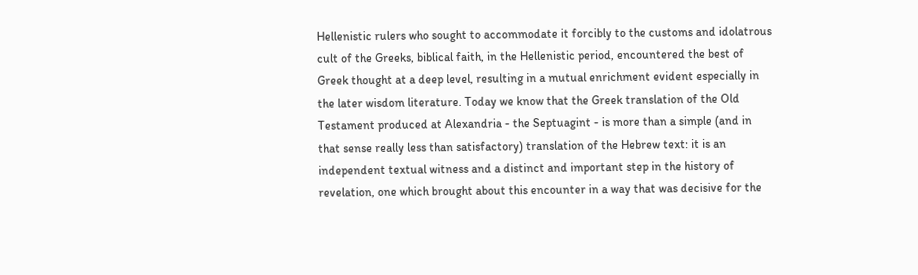Hellenistic rulers who sought to accommodate it forcibly to the customs and idolatrous cult of the Greeks, biblical faith, in the Hellenistic period, encountered the best of Greek thought at a deep level, resulting in a mutual enrichment evident especially in the later wisdom literature. Today we know that the Greek translation of the Old Testament produced at Alexandria - the Septuagint - is more than a simple (and in that sense really less than satisfactory) translation of the Hebrew text: it is an independent textual witness and a distinct and important step in the history of revelation, one which brought about this encounter in a way that was decisive for the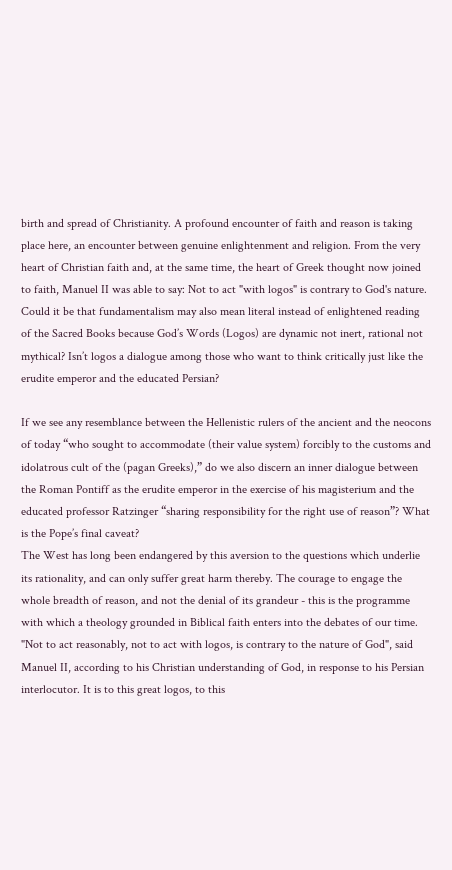birth and spread of Christianity. A profound encounter of faith and reason is taking place here, an encounter between genuine enlightenment and religion. From the very heart of Christian faith and, at the same time, the heart of Greek thought now joined to faith, Manuel II was able to say: Not to act "with logos" is contrary to God's nature.
Could it be that fundamentalism may also mean literal instead of enlightened reading of the Sacred Books because God’s Words (Logos) are dynamic not inert, rational not mythical? Isn’t logos a dialogue among those who want to think critically just like the erudite emperor and the educated Persian?

If we see any resemblance between the Hellenistic rulers of the ancient and the neocons of today “who sought to accommodate (their value system) forcibly to the customs and idolatrous cult of the (pagan Greeks),” do we also discern an inner dialogue between the Roman Pontiff as the erudite emperor in the exercise of his magisterium and the educated professor Ratzinger “sharing responsibility for the right use of reason”? What is the Pope’s final caveat?
The West has long been endangered by this aversion to the questions which underlie its rationality, and can only suffer great harm thereby. The courage to engage the whole breadth of reason, and not the denial of its grandeur - this is the programme with which a theology grounded in Biblical faith enters into the debates of our time. "Not to act reasonably, not to act with logos, is contrary to the nature of God", said Manuel II, according to his Christian understanding of God, in response to his Persian interlocutor. It is to this great logos, to this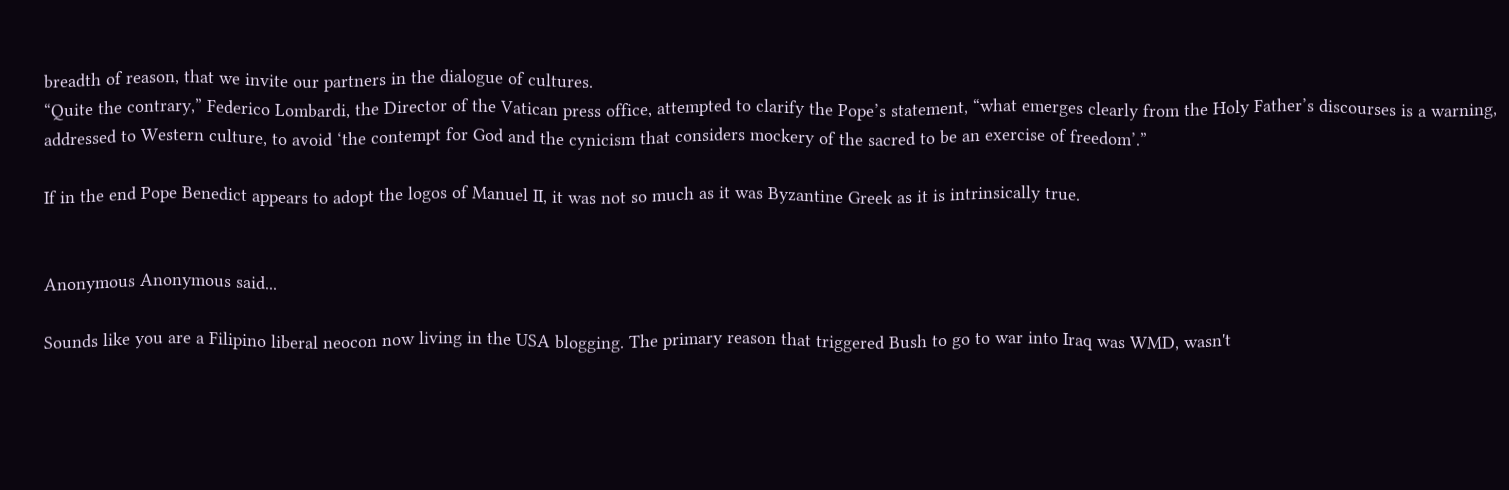breadth of reason, that we invite our partners in the dialogue of cultures.
“Quite the contrary,” Federico Lombardi, the Director of the Vatican press office, attempted to clarify the Pope’s statement, “what emerges clearly from the Holy Father’s discourses is a warning, addressed to Western culture, to avoid ‘the contempt for God and the cynicism that considers mockery of the sacred to be an exercise of freedom’.”

If in the end Pope Benedict appears to adopt the logos of Manuel II, it was not so much as it was Byzantine Greek as it is intrinsically true.


Anonymous Anonymous said...

Sounds like you are a Filipino liberal neocon now living in the USA blogging. The primary reason that triggered Bush to go to war into Iraq was WMD, wasn't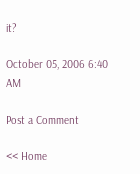it?

October 05, 2006 6:40 AM

Post a Comment

<< Home